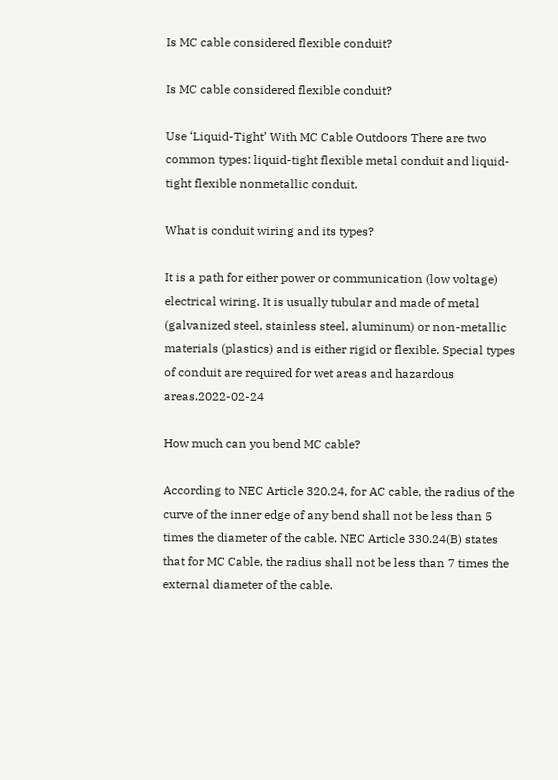Is MC cable considered flexible conduit?

Is MC cable considered flexible conduit?

Use ‘Liquid-Tight’ With MC Cable Outdoors There are two common types: liquid-tight flexible metal conduit and liquid-tight flexible nonmetallic conduit.

What is conduit wiring and its types?

It is a path for either power or communication (low voltage) electrical wiring. It is usually tubular and made of metal (galvanized steel, stainless steel, aluminum) or non-metallic materials (plastics) and is either rigid or flexible. Special types of conduit are required for wet areas and hazardous areas.2022-02-24

How much can you bend MC cable?

According to NEC Article 320.24, for AC cable, the radius of the curve of the inner edge of any bend shall not be less than 5 times the diameter of the cable. NEC Article 330.24(B) states that for MC Cable, the radius shall not be less than 7 times the external diameter of the cable.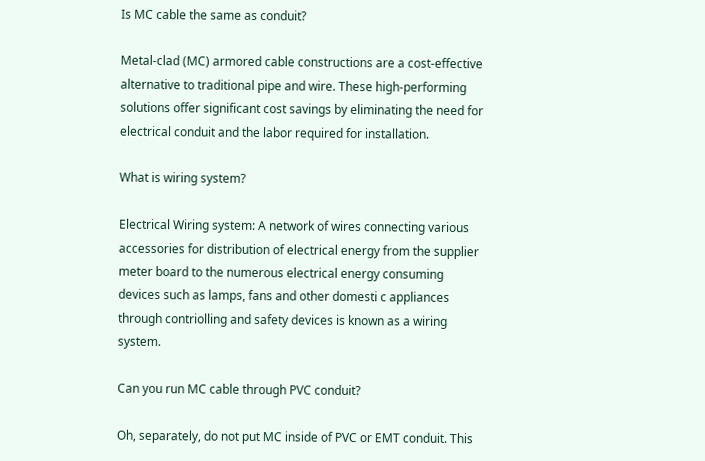Is MC cable the same as conduit?

Metal-clad (MC) armored cable constructions are a cost-effective alternative to traditional pipe and wire. These high-performing solutions offer significant cost savings by eliminating the need for electrical conduit and the labor required for installation.

What is wiring system?

Electrical Wiring system: A network of wires connecting various accessories for distribution of electrical energy from the supplier meter board to the numerous electrical energy consuming devices such as lamps, fans and other domesti c appliances through contriolling and safety devices is known as a wiring system.

Can you run MC cable through PVC conduit?

Oh, separately, do not put MC inside of PVC or EMT conduit. This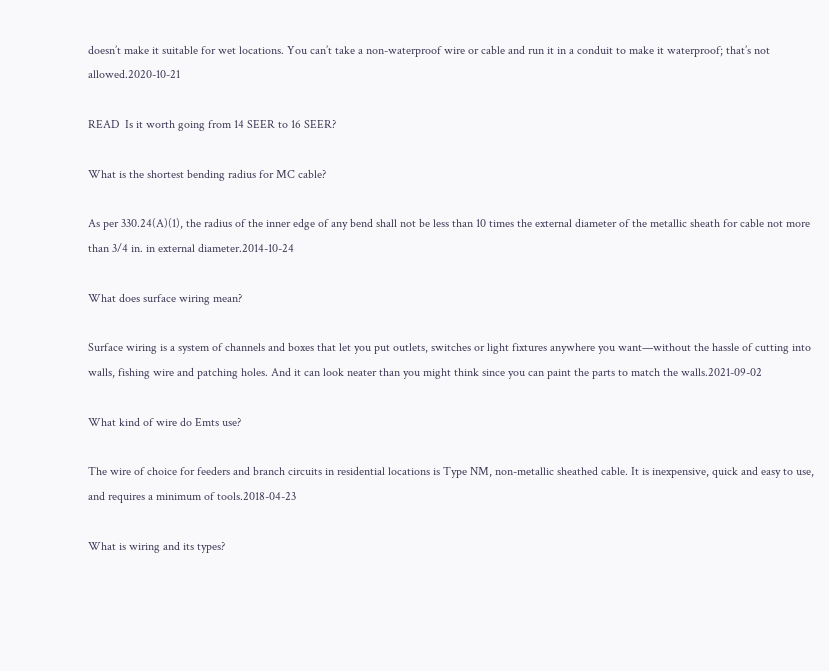doesn’t make it suitable for wet locations. You can’t take a non-waterproof wire or cable and run it in a conduit to make it waterproof; that’s not allowed.2020-10-21

READ  Is it worth going from 14 SEER to 16 SEER?

What is the shortest bending radius for MC cable?

As per 330.24(A)(1), the radius of the inner edge of any bend shall not be less than 10 times the external diameter of the metallic sheath for cable not more than 3/4 in. in external diameter.2014-10-24

What does surface wiring mean?

Surface wiring is a system of channels and boxes that let you put outlets, switches or light fixtures anywhere you want—without the hassle of cutting into walls, fishing wire and patching holes. And it can look neater than you might think since you can paint the parts to match the walls.2021-09-02

What kind of wire do Emts use?

The wire of choice for feeders and branch circuits in residential locations is Type NM, non-metallic sheathed cable. It is inexpensive, quick and easy to use, and requires a minimum of tools.2018-04-23

What is wiring and its types?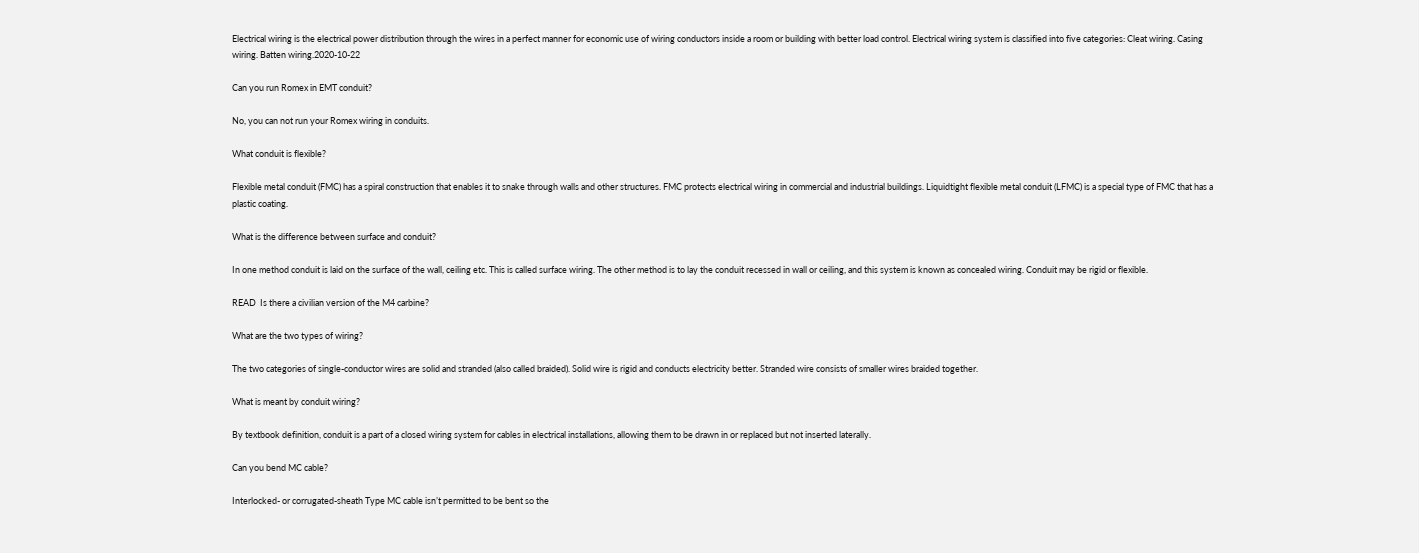Electrical wiring is the electrical power distribution through the wires in a perfect manner for economic use of wiring conductors inside a room or building with better load control. Electrical wiring system is classified into five categories: Cleat wiring. Casing wiring. Batten wiring.2020-10-22

Can you run Romex in EMT conduit?

No, you can not run your Romex wiring in conduits.

What conduit is flexible?

Flexible metal conduit (FMC) has a spiral construction that enables it to snake through walls and other structures. FMC protects electrical wiring in commercial and industrial buildings. Liquidtight flexible metal conduit (LFMC) is a special type of FMC that has a plastic coating.

What is the difference between surface and conduit?

In one method conduit is laid on the surface of the wall, ceiling etc. This is called surface wiring. The other method is to lay the conduit recessed in wall or ceiling, and this system is known as concealed wiring. Conduit may be rigid or flexible.

READ  Is there a civilian version of the M4 carbine?

What are the two types of wiring?

The two categories of single-conductor wires are solid and stranded (also called braided). Solid wire is rigid and conducts electricity better. Stranded wire consists of smaller wires braided together.

What is meant by conduit wiring?

By textbook definition, conduit is a part of a closed wiring system for cables in electrical installations, allowing them to be drawn in or replaced but not inserted laterally.

Can you bend MC cable?

Interlocked- or corrugated-sheath Type MC cable isn’t permitted to be bent so the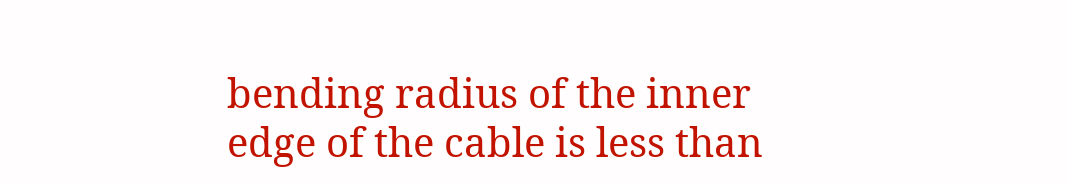bending radius of the inner edge of the cable is less than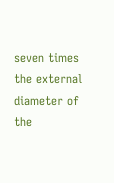seven times the external diameter of the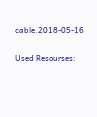cable.2018-05-16

Used Resourses: